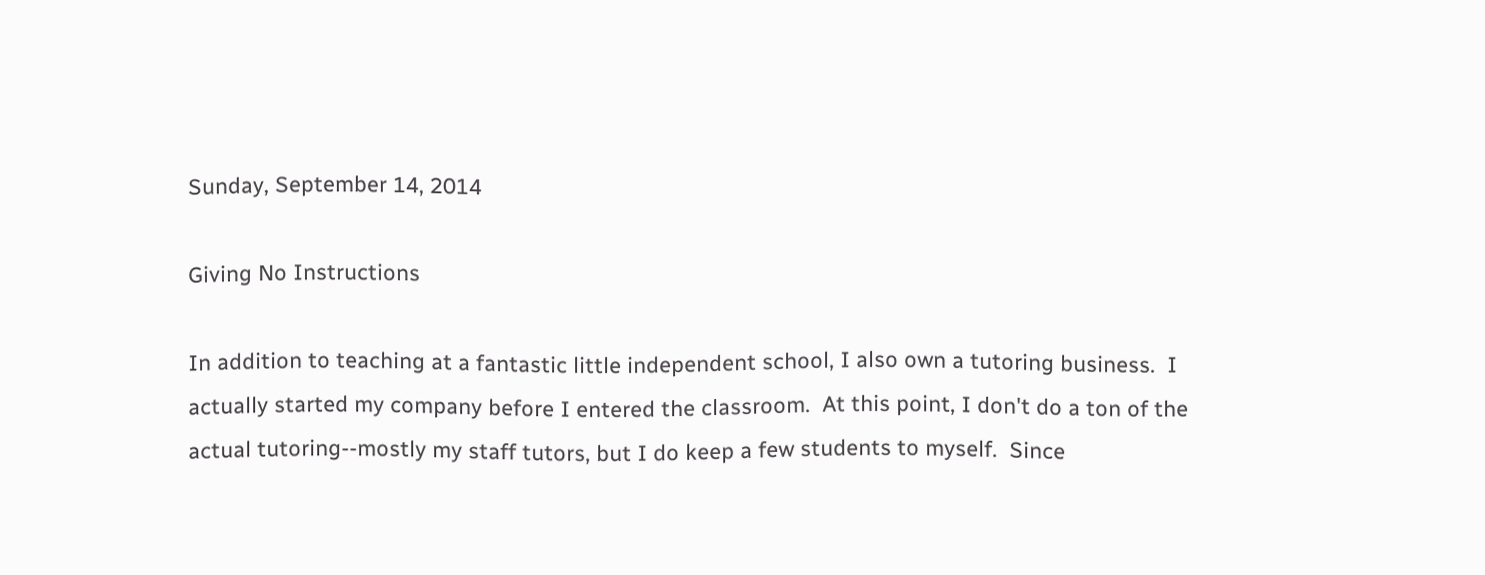Sunday, September 14, 2014

Giving No Instructions

In addition to teaching at a fantastic little independent school, I also own a tutoring business.  I actually started my company before I entered the classroom.  At this point, I don't do a ton of the actual tutoring--mostly my staff tutors, but I do keep a few students to myself.  Since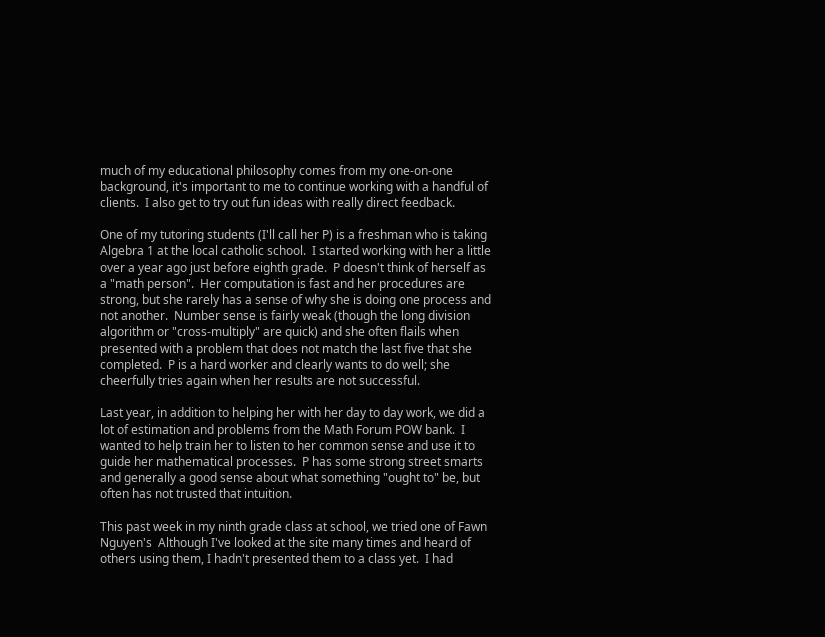much of my educational philosophy comes from my one-on-one background, it's important to me to continue working with a handful of clients.  I also get to try out fun ideas with really direct feedback.

One of my tutoring students (I'll call her P) is a freshman who is taking Algebra 1 at the local catholic school.  I started working with her a little over a year ago just before eighth grade.  P doesn't think of herself as a "math person".  Her computation is fast and her procedures are strong, but she rarely has a sense of why she is doing one process and not another.  Number sense is fairly weak (though the long division algorithm or "cross-multiply" are quick) and she often flails when presented with a problem that does not match the last five that she completed.  P is a hard worker and clearly wants to do well; she cheerfully tries again when her results are not successful.

Last year, in addition to helping her with her day to day work, we did a lot of estimation and problems from the Math Forum POW bank.  I wanted to help train her to listen to her common sense and use it to guide her mathematical processes.  P has some strong street smarts and generally a good sense about what something "ought to" be, but often has not trusted that intuition.

This past week in my ninth grade class at school, we tried one of Fawn Nguyen's  Although I've looked at the site many times and heard of others using them, I hadn't presented them to a class yet.  I had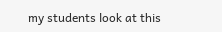my students look at this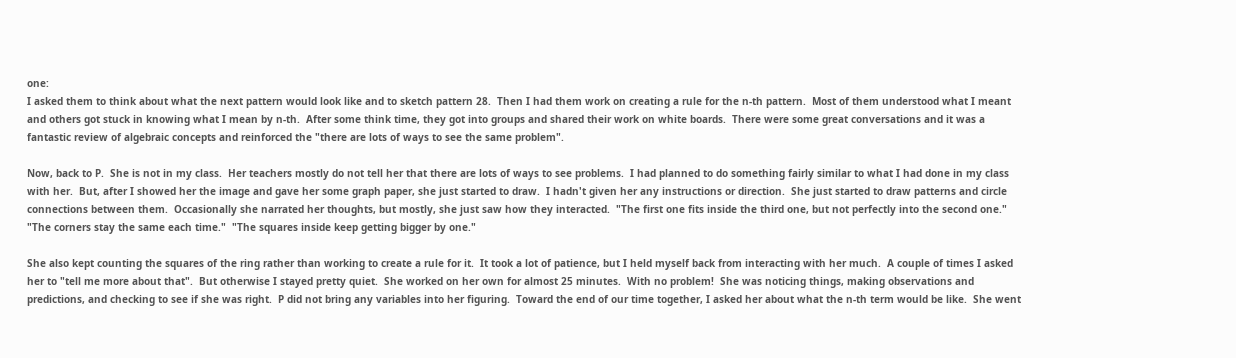one:
I asked them to think about what the next pattern would look like and to sketch pattern 28.  Then I had them work on creating a rule for the n-th pattern.  Most of them understood what I meant and others got stuck in knowing what I mean by n-th.  After some think time, they got into groups and shared their work on white boards.  There were some great conversations and it was a fantastic review of algebraic concepts and reinforced the "there are lots of ways to see the same problem".

Now, back to P.  She is not in my class.  Her teachers mostly do not tell her that there are lots of ways to see problems.  I had planned to do something fairly similar to what I had done in my class with her.  But, after I showed her the image and gave her some graph paper, she just started to draw.  I hadn't given her any instructions or direction.  She just started to draw patterns and circle connections between them.  Occasionally she narrated her thoughts, but mostly, she just saw how they interacted.  "The first one fits inside the third one, but not perfectly into the second one."  "The corners stay the same each time."  "The squares inside keep getting bigger by one."

She also kept counting the squares of the ring rather than working to create a rule for it.  It took a lot of patience, but I held myself back from interacting with her much.  A couple of times I asked her to "tell me more about that".  But otherwise I stayed pretty quiet.  She worked on her own for almost 25 minutes.  With no problem!  She was noticing things, making observations and predictions, and checking to see if she was right.  P did not bring any variables into her figuring.  Toward the end of our time together, I asked her about what the n-th term would be like.  She went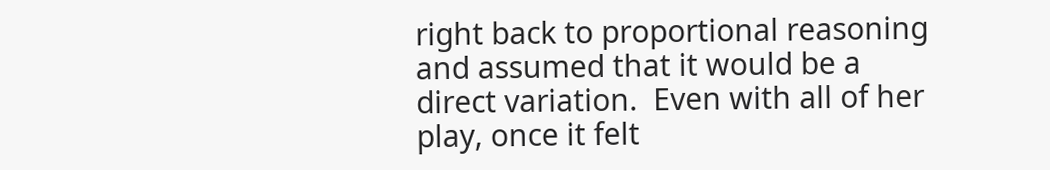right back to proportional reasoning and assumed that it would be a direct variation.  Even with all of her play, once it felt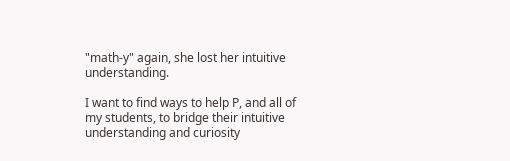"math-y" again, she lost her intuitive understanding.

I want to find ways to help P, and all of my students, to bridge their intuitive understanding and curiosity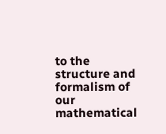to the structure and formalism of our mathematical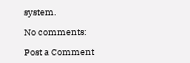system.

No comments:

Post a Comment